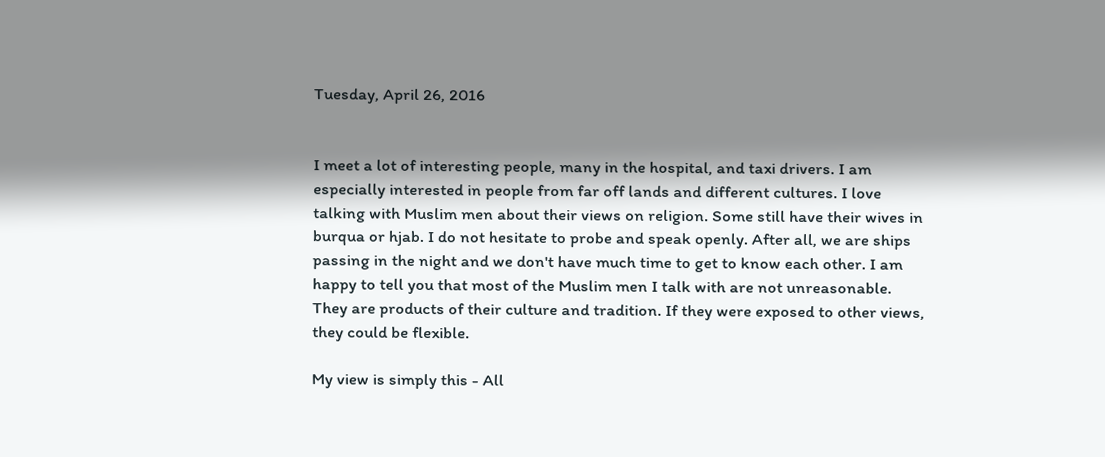Tuesday, April 26, 2016


I meet a lot of interesting people, many in the hospital, and taxi drivers. I am especially interested in people from far off lands and different cultures. I love talking with Muslim men about their views on religion. Some still have their wives in burqua or hjab. I do not hesitate to probe and speak openly. After all, we are ships passing in the night and we don't have much time to get to know each other. I am happy to tell you that most of the Muslim men I talk with are not unreasonable. They are products of their culture and tradition. If they were exposed to other views, they could be flexible.

My view is simply this - All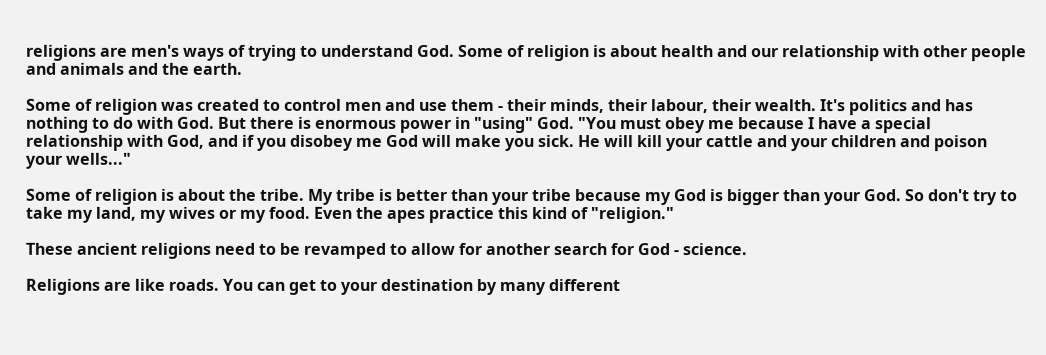religions are men's ways of trying to understand God. Some of religion is about health and our relationship with other people and animals and the earth.

Some of religion was created to control men and use them - their minds, their labour, their wealth. It's politics and has nothing to do with God. But there is enormous power in "using" God. "You must obey me because I have a special relationship with God, and if you disobey me God will make you sick. He will kill your cattle and your children and poison your wells..."

Some of religion is about the tribe. My tribe is better than your tribe because my God is bigger than your God. So don't try to take my land, my wives or my food. Even the apes practice this kind of "religion."

These ancient religions need to be revamped to allow for another search for God - science.

Religions are like roads. You can get to your destination by many different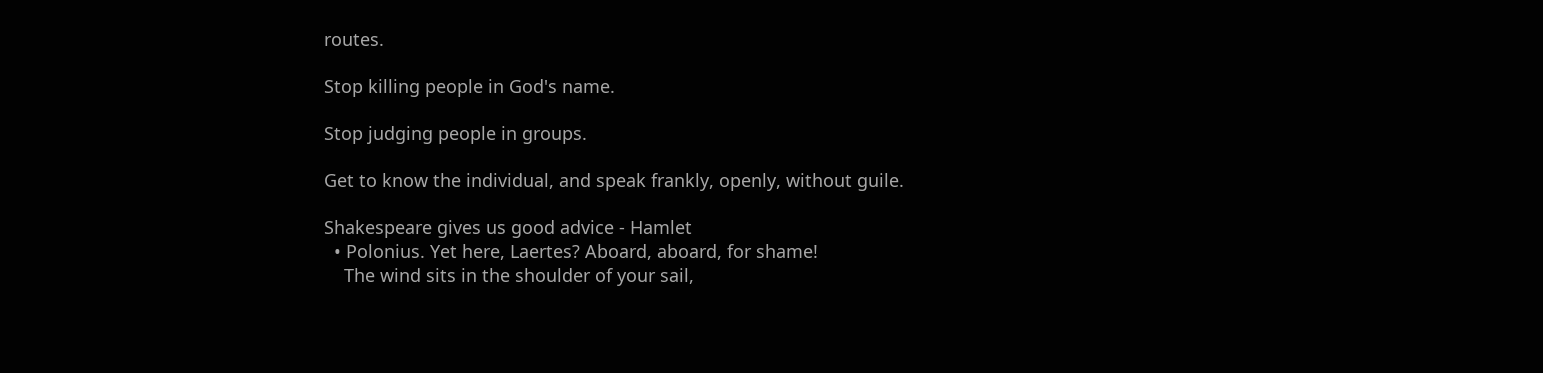routes.

Stop killing people in God's name.

Stop judging people in groups.

Get to know the individual, and speak frankly, openly, without guile.

Shakespeare gives us good advice - Hamlet
  • Polonius. Yet here, Laertes? Aboard, aboard, for shame!
    The wind sits in the shoulder of your sail,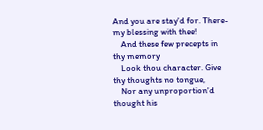And you are stay'd for. There- my blessing with thee!
    And these few precepts in thy memory
    Look thou character. Give thy thoughts no tongue,
    Nor any unproportion'd thought his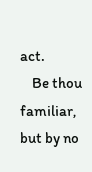act.
    Be thou familiar, but by no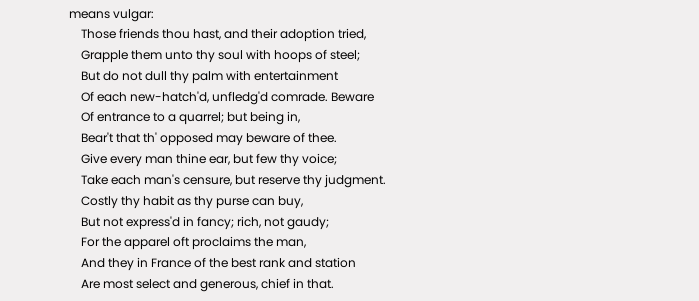means vulgar:
    Those friends thou hast, and their adoption tried,
    Grapple them unto thy soul with hoops of steel;
    But do not dull thy palm with entertainment
    Of each new-hatch'd, unfledg'd comrade. Beware
    Of entrance to a quarrel; but being in,
    Bear't that th' opposed may beware of thee.
    Give every man thine ear, but few thy voice;
    Take each man's censure, but reserve thy judgment.
    Costly thy habit as thy purse can buy,
    But not express'd in fancy; rich, not gaudy;
    For the apparel oft proclaims the man,
    And they in France of the best rank and station
    Are most select and generous, chief in that.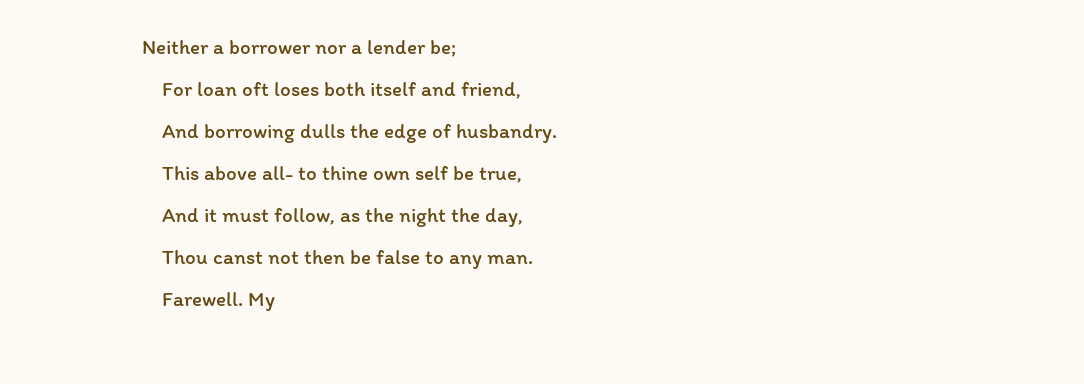Neither a borrower nor a lender be;
    For loan oft loses both itself and friend,
    And borrowing dulls the edge of husbandry.
    This above all- to thine own self be true,
    And it must follow, as the night the day,
    Thou canst not then be false to any man.
    Farewell. My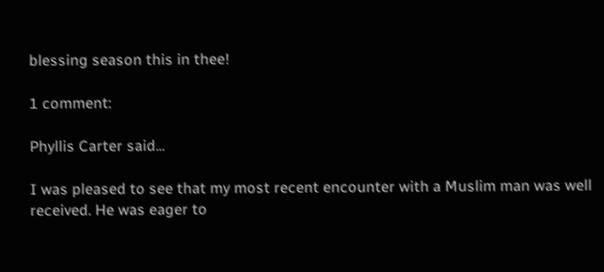blessing season this in thee!

1 comment:

Phyllis Carter said...

I was pleased to see that my most recent encounter with a Muslim man was well received. He was eager to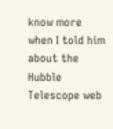know more when I told him about the Hubble Telescope web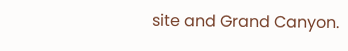site and Grand Canyon.